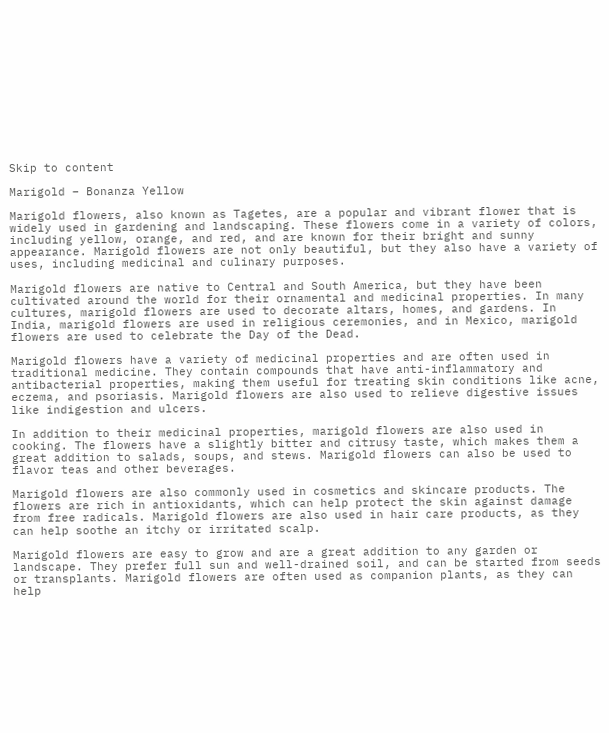Skip to content

Marigold – Bonanza Yellow

Marigold flowers, also known as Tagetes, are a popular and vibrant flower that is widely used in gardening and landscaping. These flowers come in a variety of colors, including yellow, orange, and red, and are known for their bright and sunny appearance. Marigold flowers are not only beautiful, but they also have a variety of uses, including medicinal and culinary purposes.

Marigold flowers are native to Central and South America, but they have been cultivated around the world for their ornamental and medicinal properties. In many cultures, marigold flowers are used to decorate altars, homes, and gardens. In India, marigold flowers are used in religious ceremonies, and in Mexico, marigold flowers are used to celebrate the Day of the Dead.

Marigold flowers have a variety of medicinal properties and are often used in traditional medicine. They contain compounds that have anti-inflammatory and antibacterial properties, making them useful for treating skin conditions like acne, eczema, and psoriasis. Marigold flowers are also used to relieve digestive issues like indigestion and ulcers.

In addition to their medicinal properties, marigold flowers are also used in cooking. The flowers have a slightly bitter and citrusy taste, which makes them a great addition to salads, soups, and stews. Marigold flowers can also be used to flavor teas and other beverages.

Marigold flowers are also commonly used in cosmetics and skincare products. The flowers are rich in antioxidants, which can help protect the skin against damage from free radicals. Marigold flowers are also used in hair care products, as they can help soothe an itchy or irritated scalp.

Marigold flowers are easy to grow and are a great addition to any garden or landscape. They prefer full sun and well-drained soil, and can be started from seeds or transplants. Marigold flowers are often used as companion plants, as they can help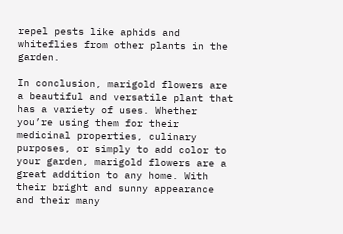repel pests like aphids and whiteflies from other plants in the garden.

In conclusion, marigold flowers are a beautiful and versatile plant that has a variety of uses. Whether you’re using them for their medicinal properties, culinary purposes, or simply to add color to your garden, marigold flowers are a great addition to any home. With their bright and sunny appearance and their many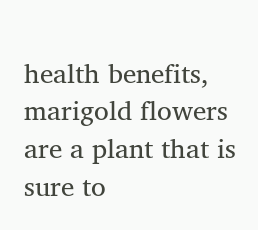health benefits, marigold flowers are a plant that is sure to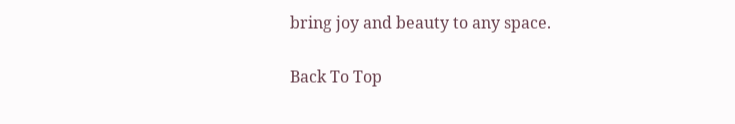bring joy and beauty to any space.

Back To Top